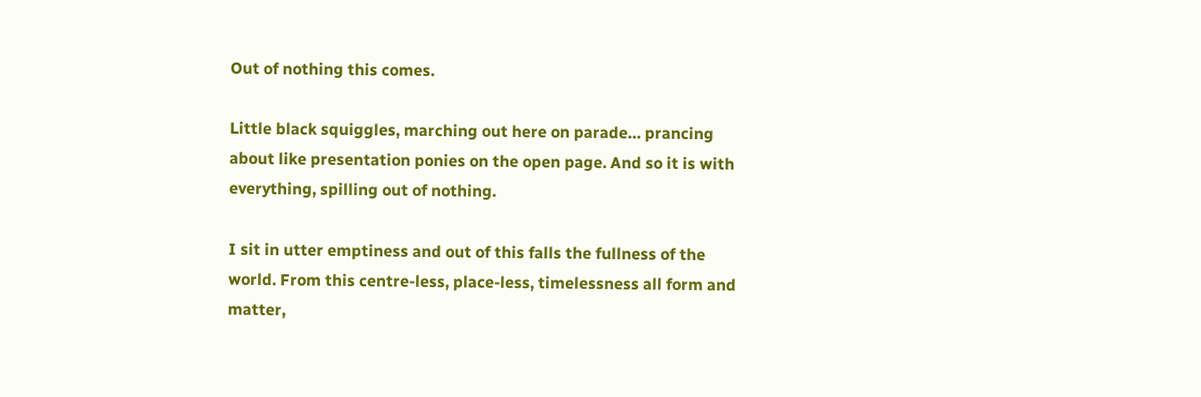Out of nothing this comes.

Little black squiggles, marching out here on parade… prancing about like presentation ponies on the open page. And so it is with everything, spilling out of nothing.

I sit in utter emptiness and out of this falls the fullness of the world. From this centre-less, place-less, timelessness all form and matter,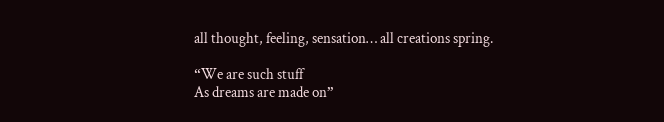all thought, feeling, sensation… all creations spring.

“We are such stuff
As dreams are made on”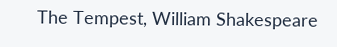The Tempest, William Shakespeare